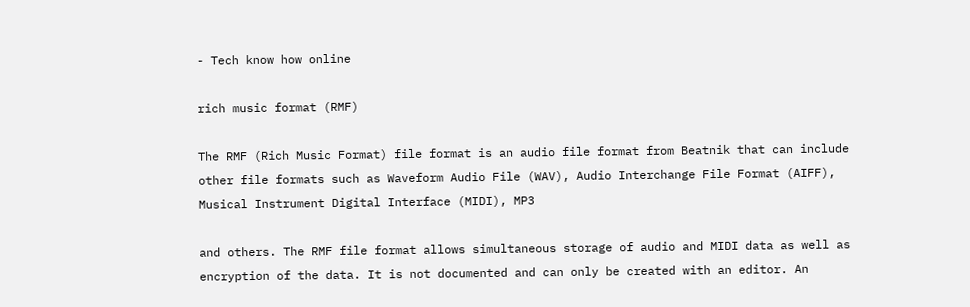- Tech know how online

rich music format (RMF)

The RMF (Rich Music Format) file format is an audio file format from Beatnik that can include other file formats such as Waveform Audio File (WAV), Audio Interchange File Format (AIFF), Musical Instrument Digital Interface (MIDI), MP3

and others. The RMF file format allows simultaneous storage of audio and MIDI data as well as encryption of the data. It is not documented and can only be created with an editor. An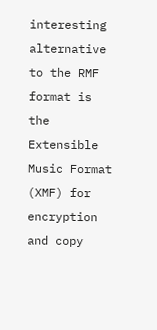interesting alternative to the RMF format is the Extensible Music Format (XMF) for encryption and copy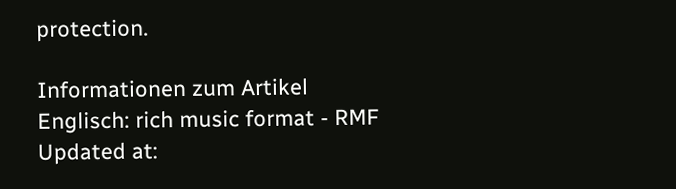protection.

Informationen zum Artikel
Englisch: rich music format - RMF
Updated at: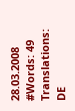28.03.2008
#Words: 49
Translations: DE